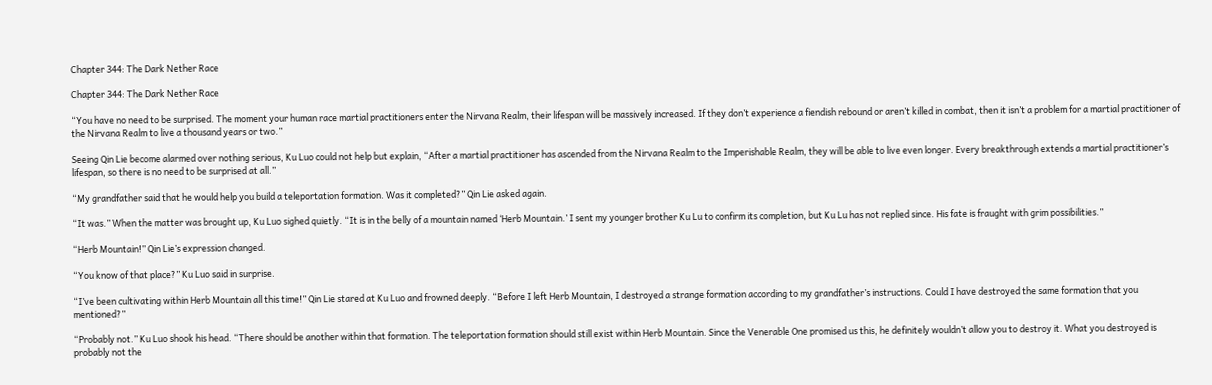Chapter 344: The Dark Nether Race

Chapter 344: The Dark Nether Race

“You have no need to be surprised. The moment your human race martial practitioners enter the Nirvana Realm, their lifespan will be massively increased. If they don’t experience a fiendish rebound or aren’t killed in combat, then it isn’t a problem for a martial practitioner of the Nirvana Realm to live a thousand years or two.”

Seeing Qin Lie become alarmed over nothing serious, Ku Luo could not help but explain, “After a martial practitioner has ascended from the Nirvana Realm to the Imperishable Realm, they will be able to live even longer. Every breakthrough extends a martial practitioner’s lifespan, so there is no need to be surprised at all.”

“My grandfather said that he would help you build a teleportation formation. Was it completed?” Qin Lie asked again.

“It was.” When the matter was brought up, Ku Luo sighed quietly. “It is in the belly of a mountain named ‘Herb Mountain.’ I sent my younger brother Ku Lu to confirm its completion, but Ku Lu has not replied since. His fate is fraught with grim possibilities.”

“Herb Mountain!” Qin Lie’s expression changed.

“You know of that place?” Ku Luo said in surprise.

“I’ve been cultivating within Herb Mountain all this time!” Qin Lie stared at Ku Luo and frowned deeply. “Before I left Herb Mountain, I destroyed a strange formation according to my grandfather’s instructions. Could I have destroyed the same formation that you mentioned?”

“Probably not.” Ku Luo shook his head. “There should be another within that formation. The teleportation formation should still exist within Herb Mountain. Since the Venerable One promised us this, he definitely wouldn’t allow you to destroy it. What you destroyed is probably not the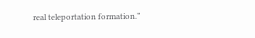real teleportation formation.”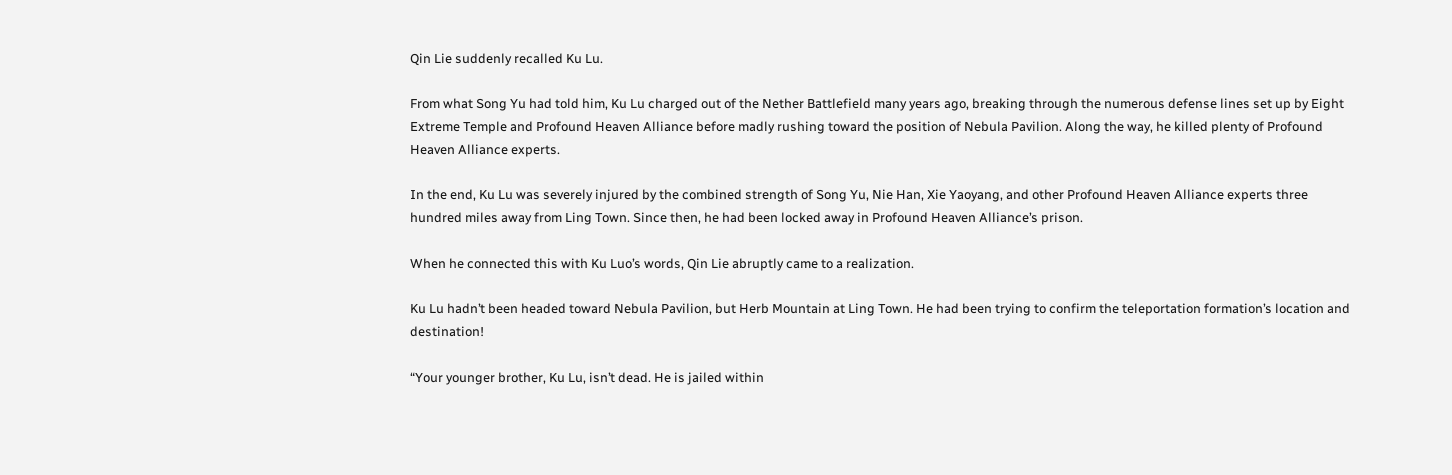Qin Lie suddenly recalled Ku Lu.

From what Song Yu had told him, Ku Lu charged out of the Nether Battlefield many years ago, breaking through the numerous defense lines set up by Eight Extreme Temple and Profound Heaven Alliance before madly rushing toward the position of Nebula Pavilion. Along the way, he killed plenty of Profound Heaven Alliance experts.

In the end, Ku Lu was severely injured by the combined strength of Song Yu, Nie Han, Xie Yaoyang, and other Profound Heaven Alliance experts three hundred miles away from Ling Town. Since then, he had been locked away in Profound Heaven Alliance’s prison.

When he connected this with Ku Luo’s words, Qin Lie abruptly came to a realization.

Ku Lu hadn’t been headed toward Nebula Pavilion, but Herb Mountain at Ling Town. He had been trying to confirm the teleportation formation’s location and destination!

“Your younger brother, Ku Lu, isn’t dead. He is jailed within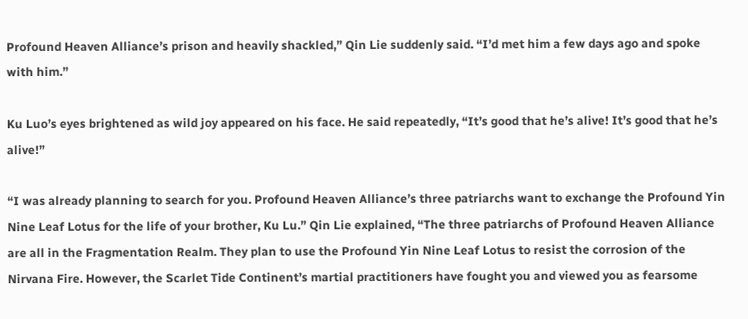Profound Heaven Alliance’s prison and heavily shackled,” Qin Lie suddenly said. “I’d met him a few days ago and spoke with him.”

Ku Luo’s eyes brightened as wild joy appeared on his face. He said repeatedly, “It’s good that he’s alive! It’s good that he’s alive!”

“I was already planning to search for you. Profound Heaven Alliance’s three patriarchs want to exchange the Profound Yin Nine Leaf Lotus for the life of your brother, Ku Lu.” Qin Lie explained, “The three patriarchs of Profound Heaven Alliance are all in the Fragmentation Realm. They plan to use the Profound Yin Nine Leaf Lotus to resist the corrosion of the Nirvana Fire. However, the Scarlet Tide Continent’s martial practitioners have fought you and viewed you as fearsome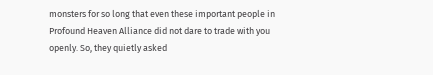monsters for so long that even these important people in Profound Heaven Alliance did not dare to trade with you openly. So, they quietly asked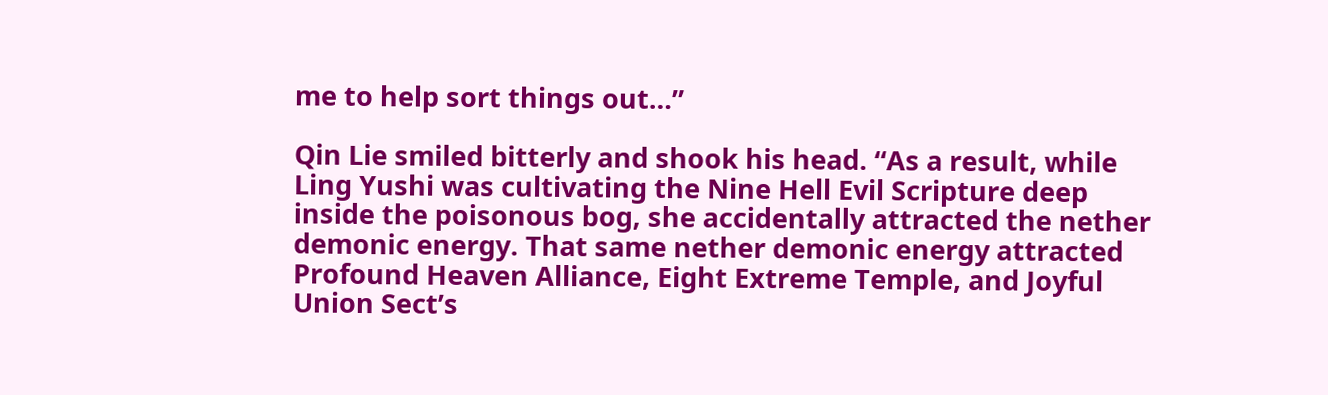me to help sort things out…”

Qin Lie smiled bitterly and shook his head. “As a result, while Ling Yushi was cultivating the Nine Hell Evil Scripture deep inside the poisonous bog, she accidentally attracted the nether demonic energy. That same nether demonic energy attracted Profound Heaven Alliance, Eight Extreme Temple, and Joyful Union Sect’s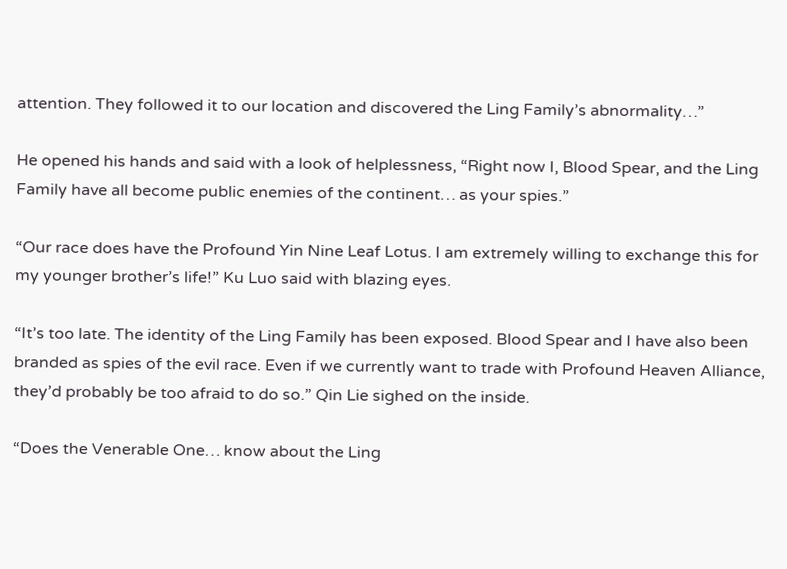attention. They followed it to our location and discovered the Ling Family’s abnormality…”

He opened his hands and said with a look of helplessness, “Right now I, Blood Spear, and the Ling Family have all become public enemies of the continent… as your spies.”

“Our race does have the Profound Yin Nine Leaf Lotus. I am extremely willing to exchange this for my younger brother’s life!” Ku Luo said with blazing eyes.

“It’s too late. The identity of the Ling Family has been exposed. Blood Spear and I have also been branded as spies of the evil race. Even if we currently want to trade with Profound Heaven Alliance, they’d probably be too afraid to do so.” Qin Lie sighed on the inside.

“Does the Venerable One… know about the Ling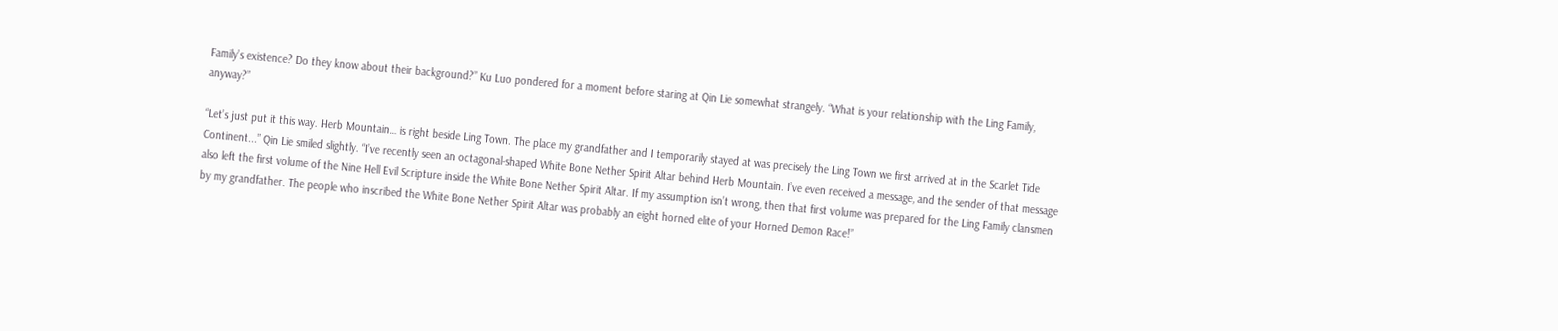Family’s existence? Do they know about their background?” Ku Luo pondered for a moment before staring at Qin Lie somewhat strangely. “What is your relationship with the Ling Family, anyway?”

“Let’s just put it this way. Herb Mountain… is right beside Ling Town. The place my grandfather and I temporarily stayed at was precisely the Ling Town we first arrived at in the Scarlet Tide Continent...” Qin Lie smiled slightly. “I’ve recently seen an octagonal-shaped White Bone Nether Spirit Altar behind Herb Mountain. I’ve even received a message, and the sender of that message also left the first volume of the Nine Hell Evil Scripture inside the White Bone Nether Spirit Altar. If my assumption isn’t wrong, then that first volume was prepared for the Ling Family clansmen by my grandfather. The people who inscribed the White Bone Nether Spirit Altar was probably an eight horned elite of your Horned Demon Race!”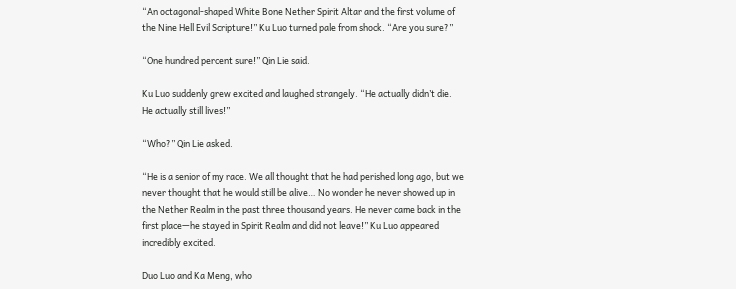“An octagonal-shaped White Bone Nether Spirit Altar and the first volume of the Nine Hell Evil Scripture!” Ku Luo turned pale from shock. “Are you sure?”

“One hundred percent sure!” Qin Lie said.

Ku Luo suddenly grew excited and laughed strangely. “He actually didn’t die. He actually still lives!”

“Who?” Qin Lie asked.

“He is a senior of my race. We all thought that he had perished long ago, but we never thought that he would still be alive… No wonder he never showed up in the Nether Realm in the past three thousand years. He never came back in the first place—he stayed in Spirit Realm and did not leave!” Ku Luo appeared incredibly excited.

Duo Luo and Ka Meng, who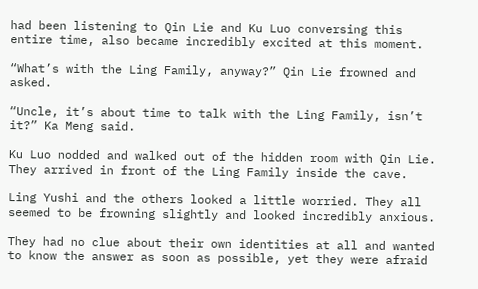had been listening to Qin Lie and Ku Luo conversing this entire time, also became incredibly excited at this moment.

“What’s with the Ling Family, anyway?” Qin Lie frowned and asked.

“Uncle, it’s about time to talk with the Ling Family, isn’t it?” Ka Meng said.

Ku Luo nodded and walked out of the hidden room with Qin Lie. They arrived in front of the Ling Family inside the cave.

Ling Yushi and the others looked a little worried. They all seemed to be frowning slightly and looked incredibly anxious.

They had no clue about their own identities at all and wanted to know the answer as soon as possible, yet they were afraid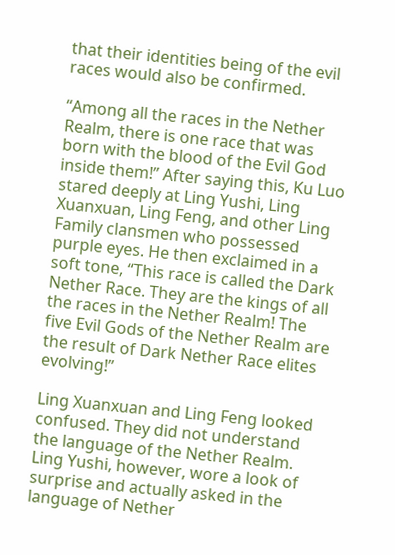that their identities being of the evil races would also be confirmed.

“Among all the races in the Nether Realm, there is one race that was born with the blood of the Evil God inside them!” After saying this, Ku Luo stared deeply at Ling Yushi, Ling Xuanxuan, Ling Feng, and other Ling Family clansmen who possessed purple eyes. He then exclaimed in a soft tone, “This race is called the Dark Nether Race. They are the kings of all the races in the Nether Realm! The five Evil Gods of the Nether Realm are the result of Dark Nether Race elites evolving!”

Ling Xuanxuan and Ling Feng looked confused. They did not understand the language of the Nether Realm. Ling Yushi, however, wore a look of surprise and actually asked in the language of Nether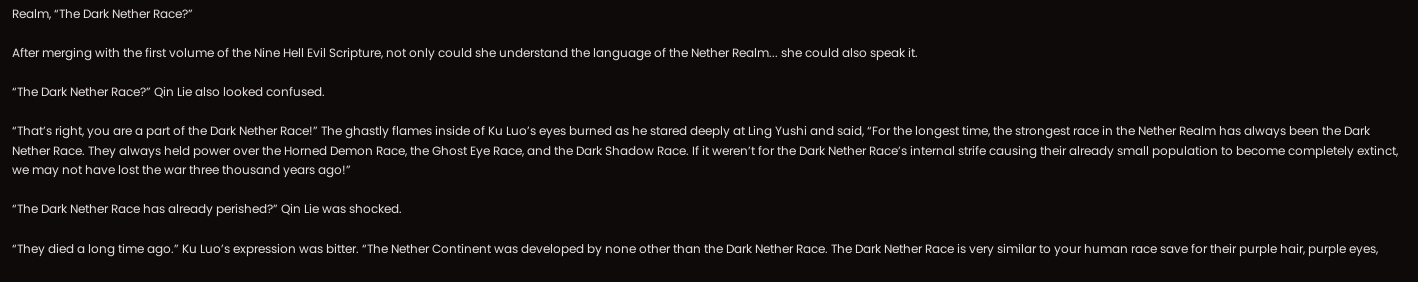Realm, “The Dark Nether Race?”

After merging with the first volume of the Nine Hell Evil Scripture, not only could she understand the language of the Nether Realm... she could also speak it.

“The Dark Nether Race?” Qin Lie also looked confused.

“That’s right, you are a part of the Dark Nether Race!” The ghastly flames inside of Ku Luo’s eyes burned as he stared deeply at Ling Yushi and said, “For the longest time, the strongest race in the Nether Realm has always been the Dark Nether Race. They always held power over the Horned Demon Race, the Ghost Eye Race, and the Dark Shadow Race. If it weren’t for the Dark Nether Race’s internal strife causing their already small population to become completely extinct, we may not have lost the war three thousand years ago!”

“The Dark Nether Race has already perished?” Qin Lie was shocked.

“They died a long time ago.” Ku Luo’s expression was bitter. “The Nether Continent was developed by none other than the Dark Nether Race. The Dark Nether Race is very similar to your human race save for their purple hair, purple eyes,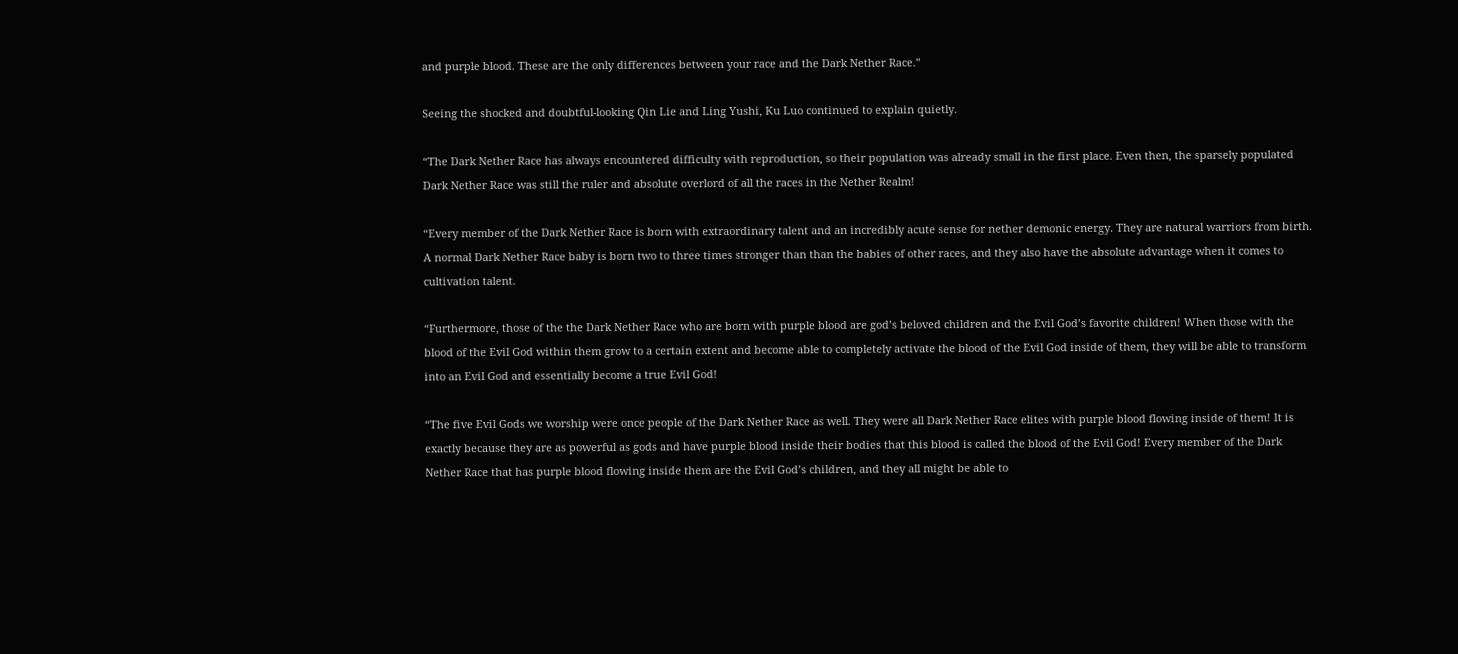and purple blood. These are the only differences between your race and the Dark Nether Race.”

Seeing the shocked and doubtful-looking Qin Lie and Ling Yushi, Ku Luo continued to explain quietly.

“The Dark Nether Race has always encountered difficulty with reproduction, so their population was already small in the first place. Even then, the sparsely populated Dark Nether Race was still the ruler and absolute overlord of all the races in the Nether Realm!

“Every member of the Dark Nether Race is born with extraordinary talent and an incredibly acute sense for nether demonic energy. They are natural warriors from birth. A normal Dark Nether Race baby is born two to three times stronger than than the babies of other races, and they also have the absolute advantage when it comes to cultivation talent.

“Furthermore, those of the the Dark Nether Race who are born with purple blood are god’s beloved children and the Evil God’s favorite children! When those with the blood of the Evil God within them grow to a certain extent and become able to completely activate the blood of the Evil God inside of them, they will be able to transform into an Evil God and essentially become a true Evil God!

“The five Evil Gods we worship were once people of the Dark Nether Race as well. They were all Dark Nether Race elites with purple blood flowing inside of them! It is exactly because they are as powerful as gods and have purple blood inside their bodies that this blood is called the blood of the Evil God! Every member of the Dark Nether Race that has purple blood flowing inside them are the Evil God’s children, and they all might be able to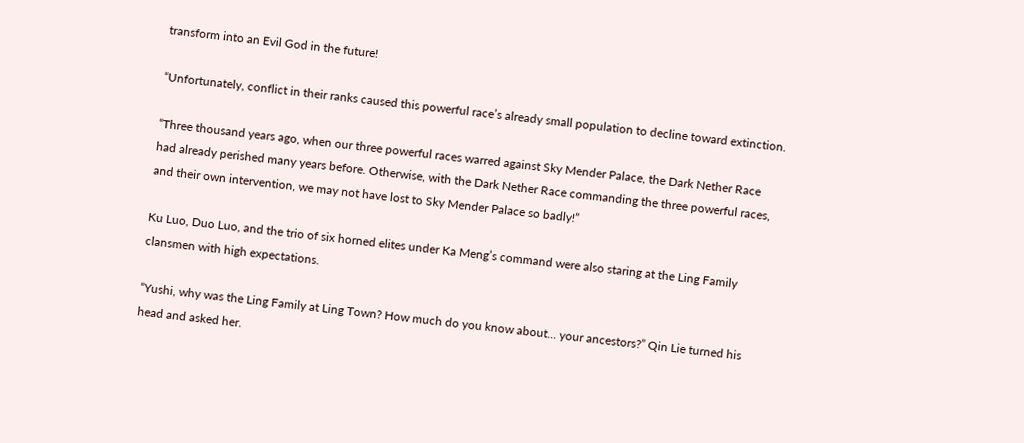transform into an Evil God in the future!

“Unfortunately, conflict in their ranks caused this powerful race’s already small population to decline toward extinction.

“Three thousand years ago, when our three powerful races warred against Sky Mender Palace, the Dark Nether Race had already perished many years before. Otherwise, with the Dark Nether Race commanding the three powerful races, and their own intervention, we may not have lost to Sky Mender Palace so badly!”

Ku Luo, Duo Luo, and the trio of six horned elites under Ka Meng’s command were also staring at the Ling Family clansmen with high expectations.

“Yushi, why was the Ling Family at Ling Town? How much do you know about... your ancestors?” Qin Lie turned his head and asked her.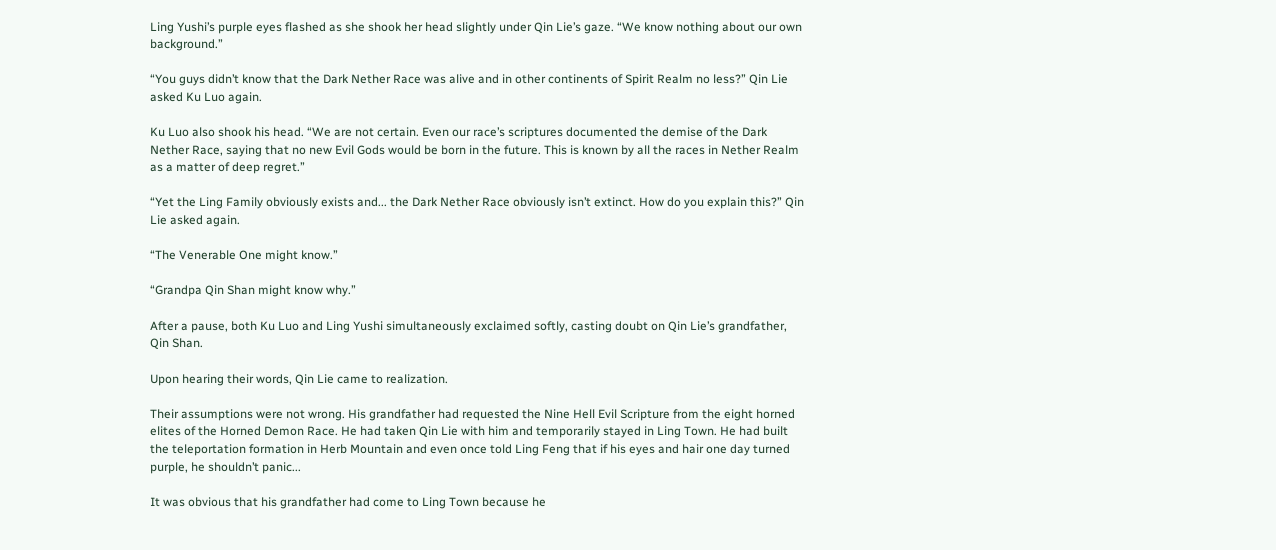Ling Yushi’s purple eyes flashed as she shook her head slightly under Qin Lie’s gaze. “We know nothing about our own background.”

“You guys didn’t know that the Dark Nether Race was alive and in other continents of Spirit Realm no less?” Qin Lie asked Ku Luo again.

Ku Luo also shook his head. “We are not certain. Even our race’s scriptures documented the demise of the Dark Nether Race, saying that no new Evil Gods would be born in the future. This is known by all the races in Nether Realm as a matter of deep regret.”

“Yet the Ling Family obviously exists and... the Dark Nether Race obviously isn’t extinct. How do you explain this?” Qin Lie asked again.

“The Venerable One might know.”

“Grandpa Qin Shan might know why.”

After a pause, both Ku Luo and Ling Yushi simultaneously exclaimed softly, casting doubt on Qin Lie’s grandfather, Qin Shan.

Upon hearing their words, Qin Lie came to realization.

Their assumptions were not wrong. His grandfather had requested the Nine Hell Evil Scripture from the eight horned elites of the Horned Demon Race. He had taken Qin Lie with him and temporarily stayed in Ling Town. He had built the teleportation formation in Herb Mountain and even once told Ling Feng that if his eyes and hair one day turned purple, he shouldn’t panic...

It was obvious that his grandfather had come to Ling Town because he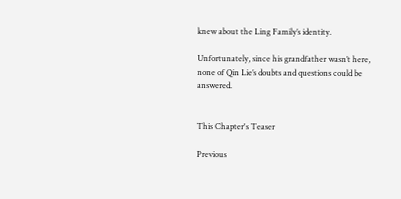knew about the Ling Family’s identity.

Unfortunately, since his grandfather wasn’t here, none of Qin Lie’s doubts and questions could be answered.


This Chapter's Teaser

Previous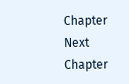Chapter Next Chapter